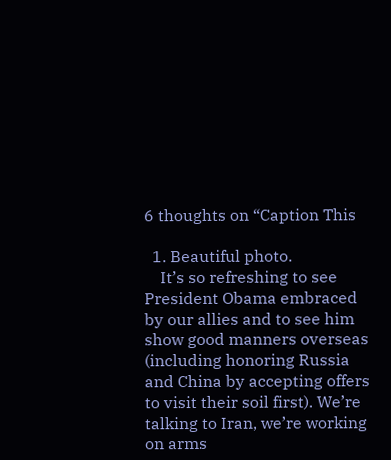6 thoughts on “Caption This

  1. Beautiful photo.
    It’s so refreshing to see President Obama embraced by our allies and to see him show good manners overseas (including honoring Russia and China by accepting offers to visit their soil first). We’re talking to Iran, we’re working on arms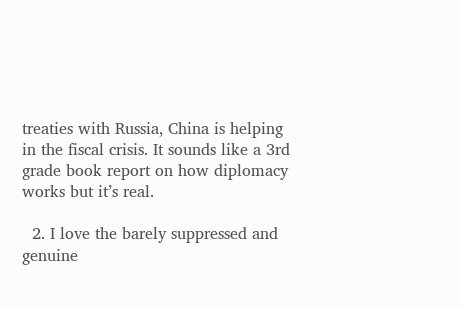treaties with Russia, China is helping in the fiscal crisis. It sounds like a 3rd grade book report on how diplomacy works but it’s real.

  2. I love the barely suppressed and genuine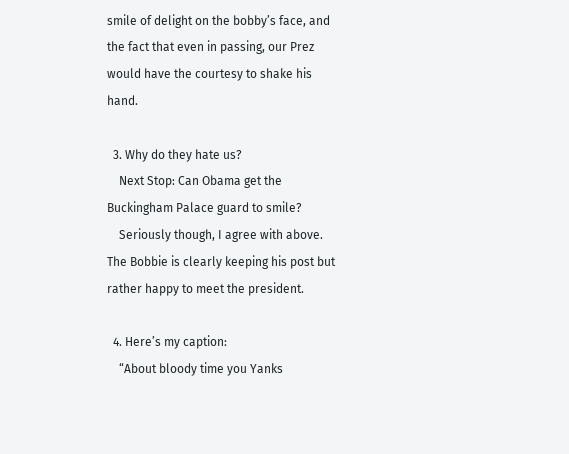smile of delight on the bobby’s face, and the fact that even in passing, our Prez would have the courtesy to shake his hand.

  3. Why do they hate us?
    Next Stop: Can Obama get the Buckingham Palace guard to smile?
    Seriously though, I agree with above. The Bobbie is clearly keeping his post but rather happy to meet the president.

  4. Here’s my caption:
    “About bloody time you Yanks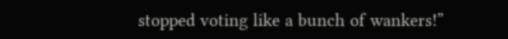stopped voting like a bunch of wankers!”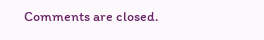Comments are closed.